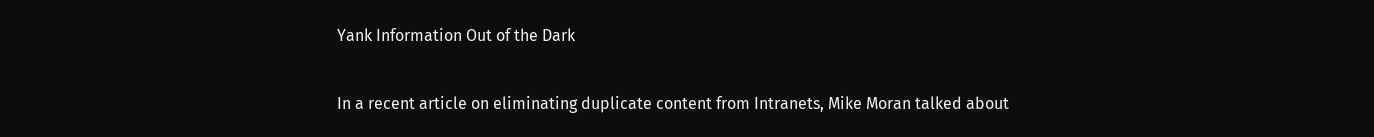Yank Information Out of the Dark

In a recent article on eliminating duplicate content from Intranets, Mike Moran talked about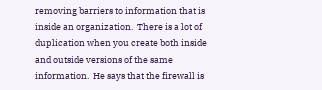removing barriers to information that is inside an organization.  There is a lot of duplication when you create both inside and outside versions of the same information.  He says that the firewall is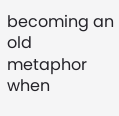becoming an old metaphor when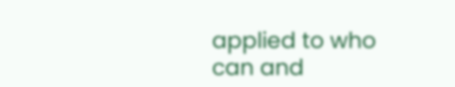applied to who can and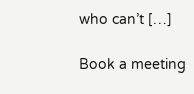who can’t […]

Book a meeting